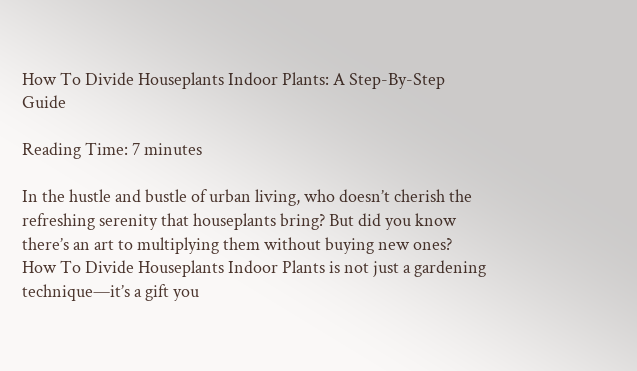How To Divide Houseplants Indoor Plants: A Step-By-Step Guide

Reading Time: 7 minutes

In the hustle and bustle of urban living, who doesn’t cherish the refreshing serenity that houseplants bring? But did you know there’s an art to multiplying them without buying new ones? How To Divide Houseplants Indoor Plants is not just a gardening technique—it’s a gift you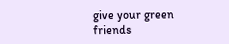give your green friends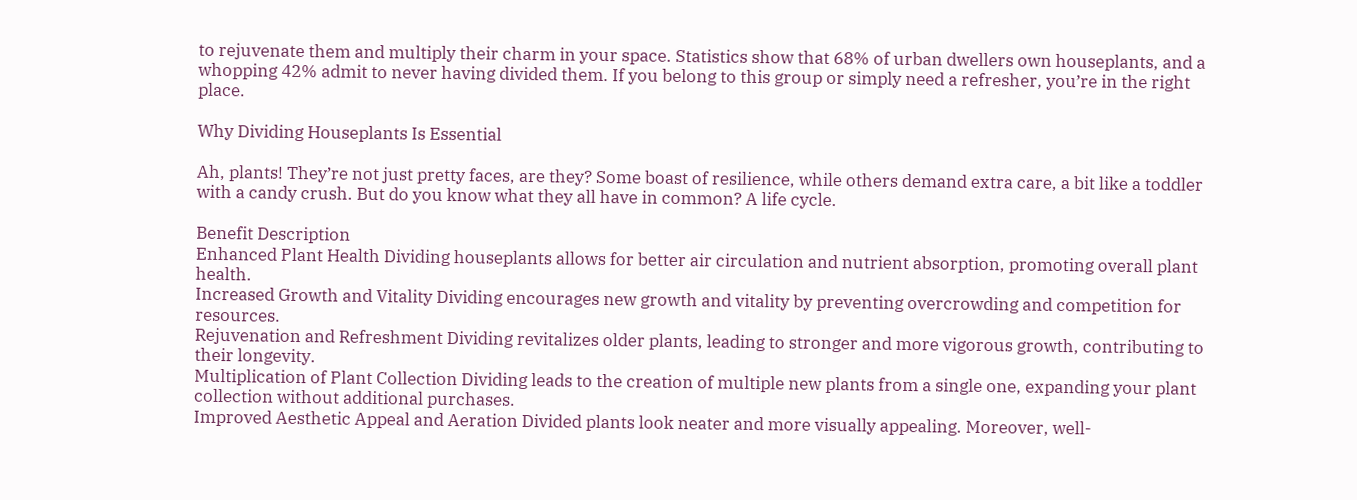to rejuvenate them and multiply their charm in your space. Statistics show that 68% of urban dwellers own houseplants, and a whopping 42% admit to never having divided them. If you belong to this group or simply need a refresher, you’re in the right place.

Why Dividing Houseplants Is Essential

Ah, plants! They’re not just pretty faces, are they? Some boast of resilience, while others demand extra care, a bit like a toddler with a candy crush. But do you know what they all have in common? A life cycle.

Benefit Description
Enhanced Plant Health Dividing houseplants allows for better air circulation and nutrient absorption, promoting overall plant health.
Increased Growth and Vitality Dividing encourages new growth and vitality by preventing overcrowding and competition for resources.
Rejuvenation and Refreshment Dividing revitalizes older plants, leading to stronger and more vigorous growth, contributing to their longevity.
Multiplication of Plant Collection Dividing leads to the creation of multiple new plants from a single one, expanding your plant collection without additional purchases.
Improved Aesthetic Appeal and Aeration Divided plants look neater and more visually appealing. Moreover, well-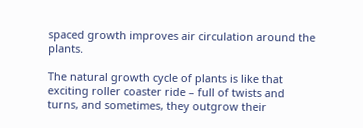spaced growth improves air circulation around the plants.

The natural growth cycle of plants is like that exciting roller coaster ride – full of twists and turns, and sometimes, they outgrow their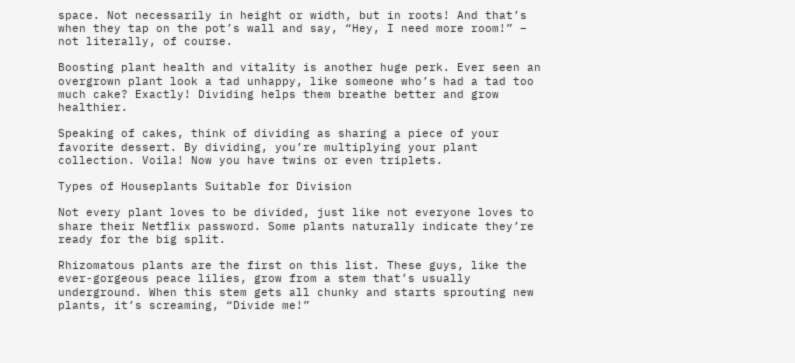space. Not necessarily in height or width, but in roots! And that’s when they tap on the pot’s wall and say, “Hey, I need more room!” – not literally, of course.

Boosting plant health and vitality is another huge perk. Ever seen an overgrown plant look a tad unhappy, like someone who’s had a tad too much cake? Exactly! Dividing helps them breathe better and grow healthier.

Speaking of cakes, think of dividing as sharing a piece of your favorite dessert. By dividing, you’re multiplying your plant collection. Voila! Now you have twins or even triplets.

Types of Houseplants Suitable for Division

Not every plant loves to be divided, just like not everyone loves to share their Netflix password. Some plants naturally indicate they’re ready for the big split.

Rhizomatous plants are the first on this list. These guys, like the ever-gorgeous peace lilies, grow from a stem that’s usually underground. When this stem gets all chunky and starts sprouting new plants, it’s screaming, “Divide me!”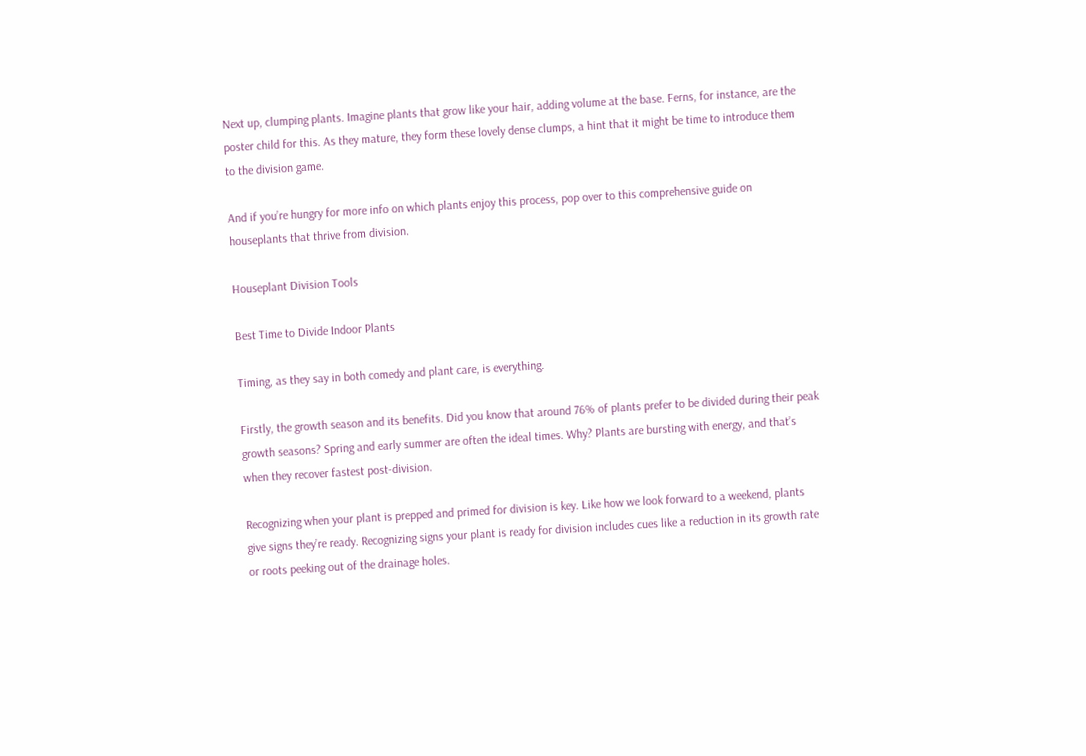Next up, clumping plants. Imagine plants that grow like your hair, adding volume at the base. Ferns, for instance, are the poster child for this. As they mature, they form these lovely dense clumps, a hint that it might be time to introduce them to the division game.

And if you’re hungry for more info on which plants enjoy this process, pop over to this comprehensive guide on houseplants that thrive from division.

Houseplant Division Tools

Best Time to Divide Indoor Plants

Timing, as they say in both comedy and plant care, is everything.

Firstly, the growth season and its benefits. Did you know that around 76% of plants prefer to be divided during their peak growth seasons? Spring and early summer are often the ideal times. Why? Plants are bursting with energy, and that’s when they recover fastest post-division.

Recognizing when your plant is prepped and primed for division is key. Like how we look forward to a weekend, plants give signs they’re ready. Recognizing signs your plant is ready for division includes cues like a reduction in its growth rate or roots peeking out of the drainage holes.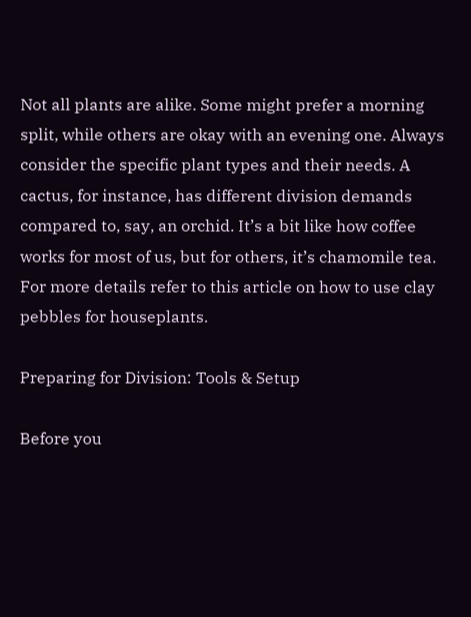Not all plants are alike. Some might prefer a morning split, while others are okay with an evening one. Always consider the specific plant types and their needs. A cactus, for instance, has different division demands compared to, say, an orchid. It’s a bit like how coffee works for most of us, but for others, it’s chamomile tea. For more details refer to this article on how to use clay pebbles for houseplants.

Preparing for Division: Tools & Setup

Before you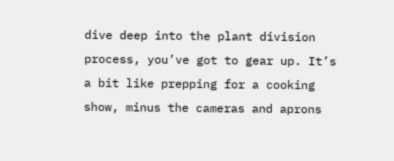dive deep into the plant division process, you’ve got to gear up. It’s a bit like prepping for a cooking show, minus the cameras and aprons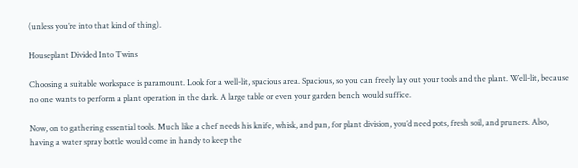(unless you’re into that kind of thing).

Houseplant Divided Into Twins

Choosing a suitable workspace is paramount. Look for a well-lit, spacious area. Spacious, so you can freely lay out your tools and the plant. Well-lit, because no one wants to perform a plant operation in the dark. A large table or even your garden bench would suffice.

Now, on to gathering essential tools. Much like a chef needs his knife, whisk, and pan, for plant division, you’d need pots, fresh soil, and pruners. Also, having a water spray bottle would come in handy to keep the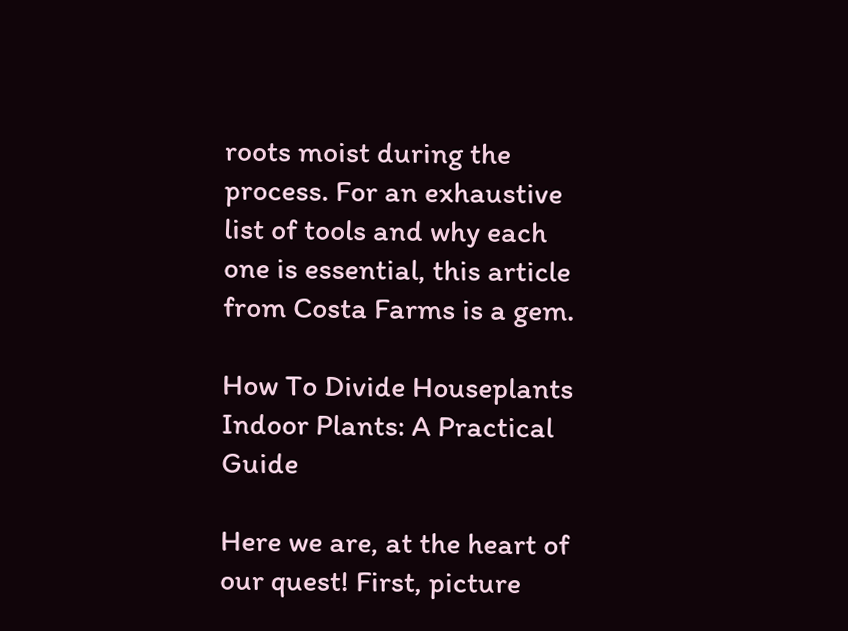roots moist during the process. For an exhaustive list of tools and why each one is essential, this article from Costa Farms is a gem.

How To Divide Houseplants Indoor Plants: A Practical Guide

Here we are, at the heart of our quest! First, picture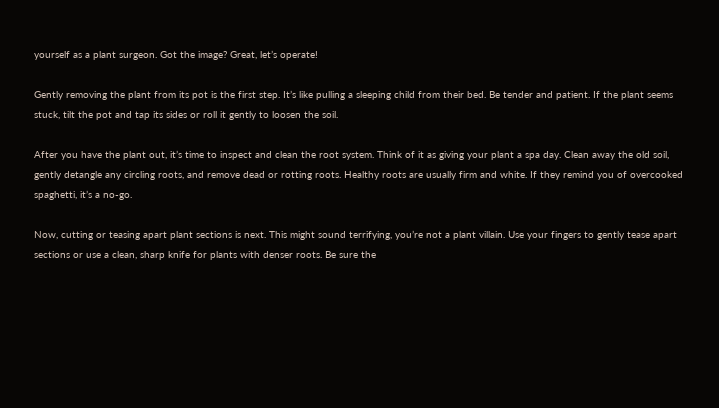yourself as a plant surgeon. Got the image? Great, let’s operate!

Gently removing the plant from its pot is the first step. It’s like pulling a sleeping child from their bed. Be tender and patient. If the plant seems stuck, tilt the pot and tap its sides or roll it gently to loosen the soil.

After you have the plant out, it’s time to inspect and clean the root system. Think of it as giving your plant a spa day. Clean away the old soil, gently detangle any circling roots, and remove dead or rotting roots. Healthy roots are usually firm and white. If they remind you of overcooked spaghetti, it’s a no-go.

Now, cutting or teasing apart plant sections is next. This might sound terrifying, you’re not a plant villain. Use your fingers to gently tease apart sections or use a clean, sharp knife for plants with denser roots. Be sure the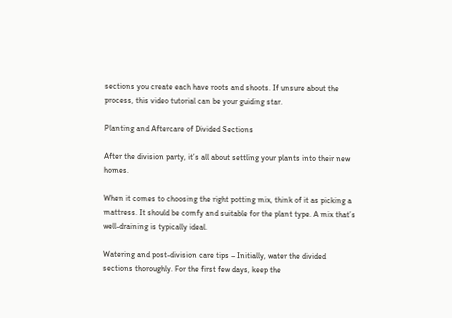sections you create each have roots and shoots. If unsure about the process, this video tutorial can be your guiding star.

Planting and Aftercare of Divided Sections

After the division party, it’s all about settling your plants into their new homes.

When it comes to choosing the right potting mix, think of it as picking a mattress. It should be comfy and suitable for the plant type. A mix that’s well-draining is typically ideal.

Watering and post-division care tips – Initially, water the divided sections thoroughly. For the first few days, keep the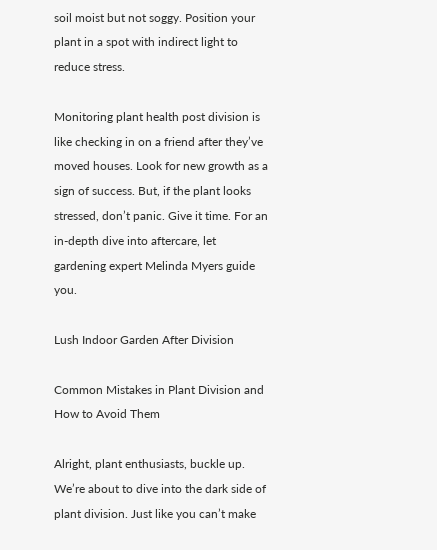soil moist but not soggy. Position your plant in a spot with indirect light to reduce stress.

Monitoring plant health post division is like checking in on a friend after they’ve moved houses. Look for new growth as a sign of success. But, if the plant looks stressed, don’t panic. Give it time. For an in-depth dive into aftercare, let gardening expert Melinda Myers guide you.

Lush Indoor Garden After Division

Common Mistakes in Plant Division and How to Avoid Them

Alright, plant enthusiasts, buckle up. We’re about to dive into the dark side of plant division. Just like you can’t make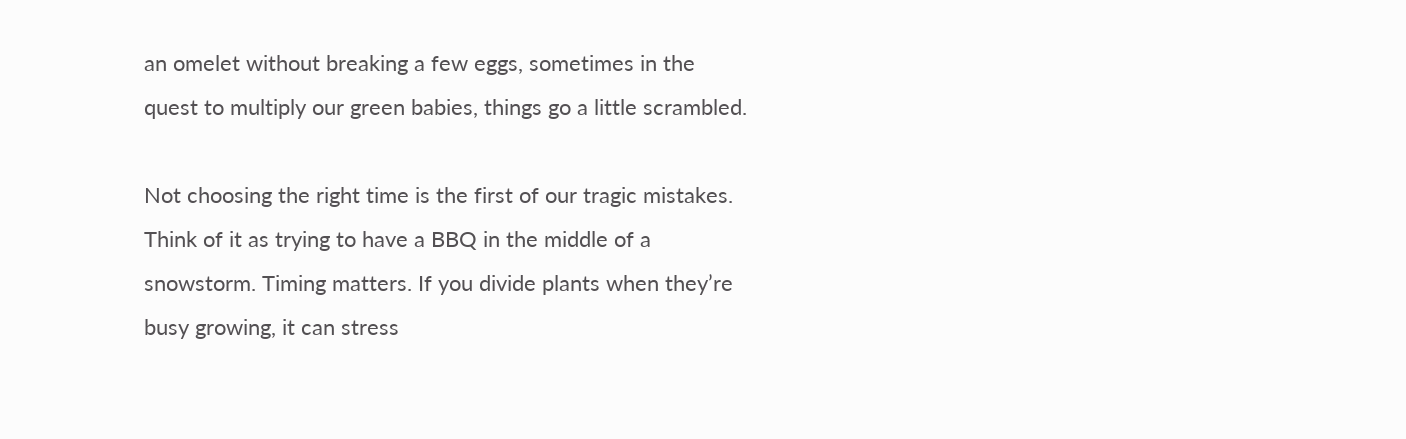an omelet without breaking a few eggs, sometimes in the quest to multiply our green babies, things go a little scrambled.

Not choosing the right time is the first of our tragic mistakes. Think of it as trying to have a BBQ in the middle of a snowstorm. Timing matters. If you divide plants when they’re busy growing, it can stress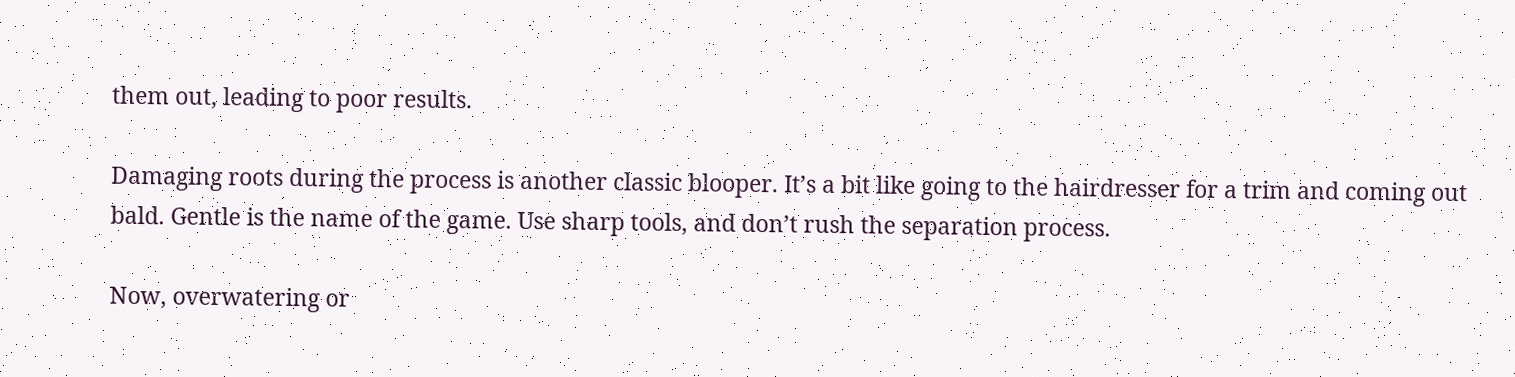them out, leading to poor results.

Damaging roots during the process is another classic blooper. It’s a bit like going to the hairdresser for a trim and coming out bald. Gentle is the name of the game. Use sharp tools, and don’t rush the separation process.

Now, overwatering or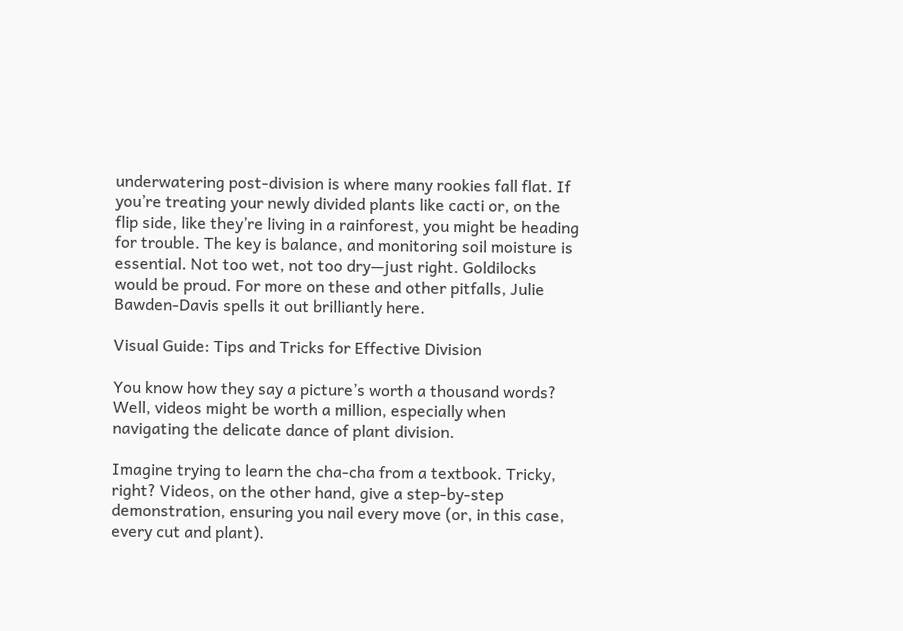underwatering post-division is where many rookies fall flat. If you’re treating your newly divided plants like cacti or, on the flip side, like they’re living in a rainforest, you might be heading for trouble. The key is balance, and monitoring soil moisture is essential. Not too wet, not too dry—just right. Goldilocks would be proud. For more on these and other pitfalls, Julie Bawden-Davis spells it out brilliantly here.

Visual Guide: Tips and Tricks for Effective Division

You know how they say a picture’s worth a thousand words? Well, videos might be worth a million, especially when navigating the delicate dance of plant division.

Imagine trying to learn the cha-cha from a textbook. Tricky, right? Videos, on the other hand, give a step-by-step demonstration, ensuring you nail every move (or, in this case, every cut and plant).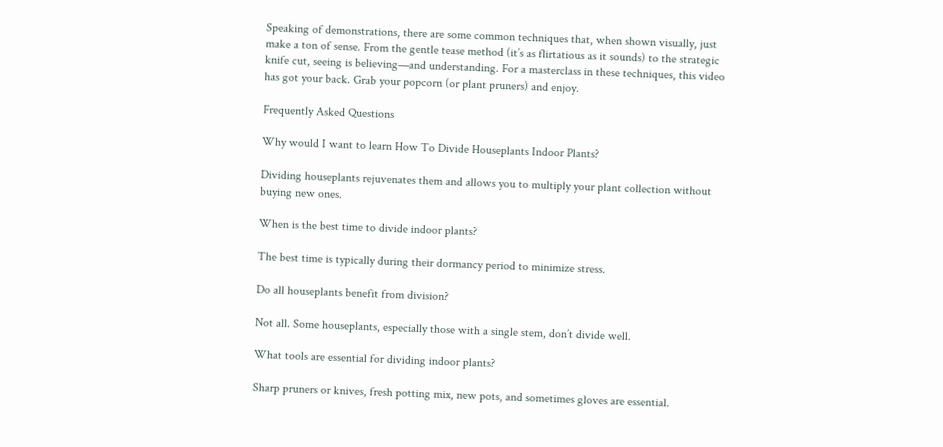Speaking of demonstrations, there are some common techniques that, when shown visually, just make a ton of sense. From the gentle tease method (it’s as flirtatious as it sounds) to the strategic knife cut, seeing is believing—and understanding. For a masterclass in these techniques, this video has got your back. Grab your popcorn (or plant pruners) and enjoy.

Frequently Asked Questions

Why would I want to learn How To Divide Houseplants Indoor Plants?

Dividing houseplants rejuvenates them and allows you to multiply your plant collection without buying new ones.

When is the best time to divide indoor plants?

The best time is typically during their dormancy period to minimize stress.

Do all houseplants benefit from division?

Not all. Some houseplants, especially those with a single stem, don’t divide well.

What tools are essential for dividing indoor plants?

Sharp pruners or knives, fresh potting mix, new pots, and sometimes gloves are essential.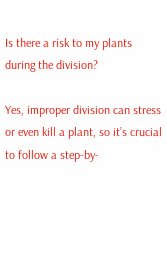Is there a risk to my plants during the division?

Yes, improper division can stress or even kill a plant, so it’s crucial to follow a step-by-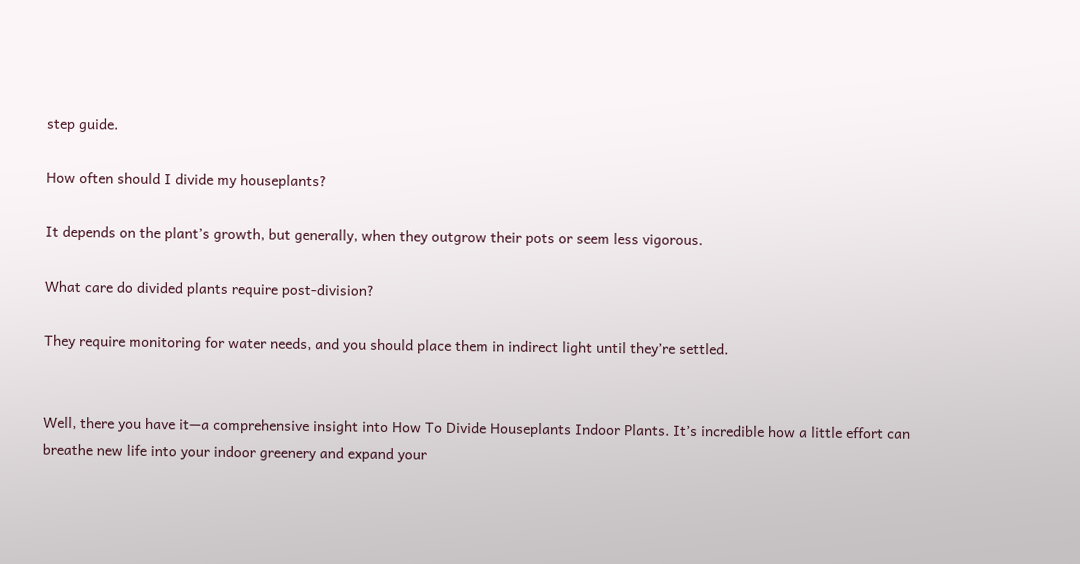step guide.

How often should I divide my houseplants?

It depends on the plant’s growth, but generally, when they outgrow their pots or seem less vigorous.

What care do divided plants require post-division?

They require monitoring for water needs, and you should place them in indirect light until they’re settled.


Well, there you have it—a comprehensive insight into How To Divide Houseplants Indoor Plants. It’s incredible how a little effort can breathe new life into your indoor greenery and expand your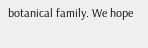botanical family. We hope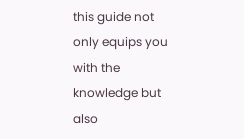this guide not only equips you with the knowledge but also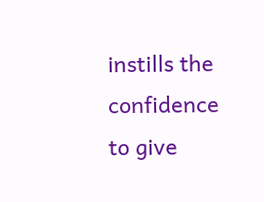instills the confidence to give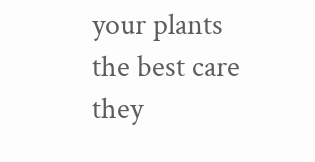your plants the best care they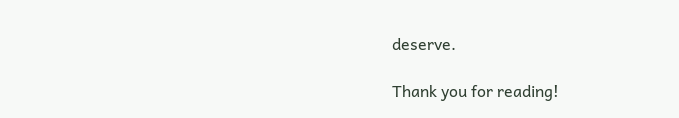deserve.

Thank you for reading!